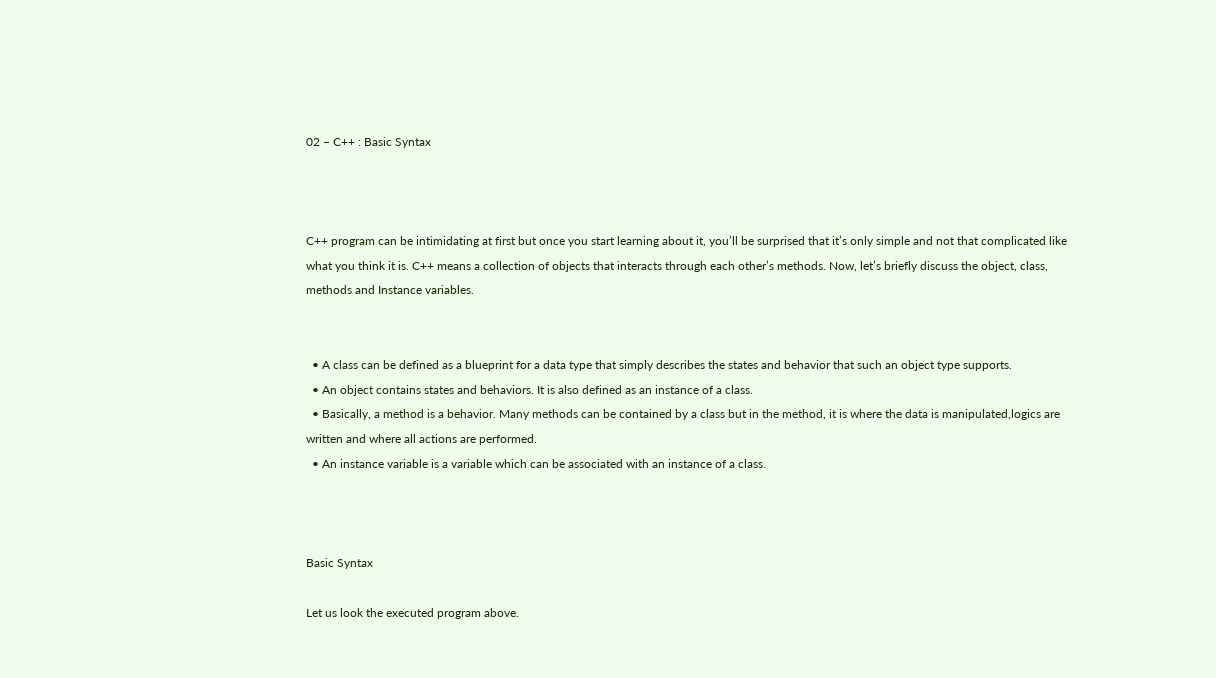02 – C++ : Basic Syntax



C++ program can be intimidating at first but once you start learning about it, you’ll be surprised that it’s only simple and not that complicated like what you think it is. C++ means a collection of objects that interacts through each other’s methods. Now, let’s briefly discuss the object, class, methods and Instance variables.


  • A class can be defined as a blueprint for a data type that simply describes the states and behavior that such an object type supports.
  • An object contains states and behaviors. It is also defined as an instance of a class.
  • Basically, a method is a behavior. Many methods can be contained by a class but in the method, it is where the data is manipulated,logics are written and where all actions are performed.
  • An instance variable is a variable which can be associated with an instance of a class.



Basic Syntax

Let us look the executed program above.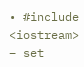• #include <iostream> – set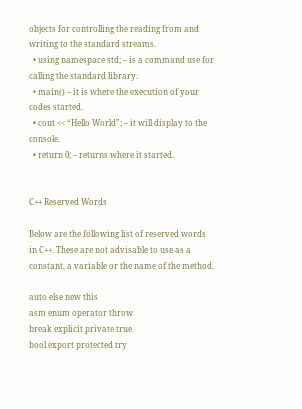objects for controlling the reading from and writing to the standard streams.
  • using namespace std; – is a command use for calling the standard library.
  • main() – it is where the execution of your codes started.
  • cout << “Hello World”; – it will display to the console.
  • return 0; – returns where it started.


C++ Reserved Words

Below are the following list of reserved words in C++. These are not advisable to use as a constant, a variable or the name of the method.

auto else new this
asm enum operator throw
break explicit private true
bool export protected try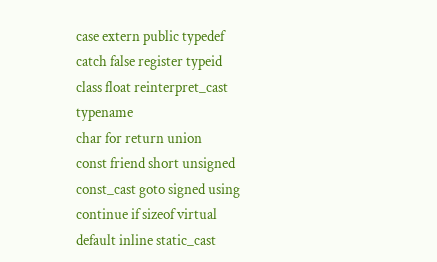case extern public typedef
catch false register typeid
class float reinterpret_cast typename
char for return union
const friend short unsigned
const_cast goto signed using
continue if sizeof virtual
default inline static_cast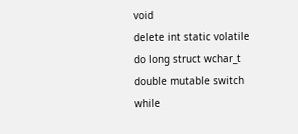void
delete int static volatile
do long struct wchar_t
double mutable switch while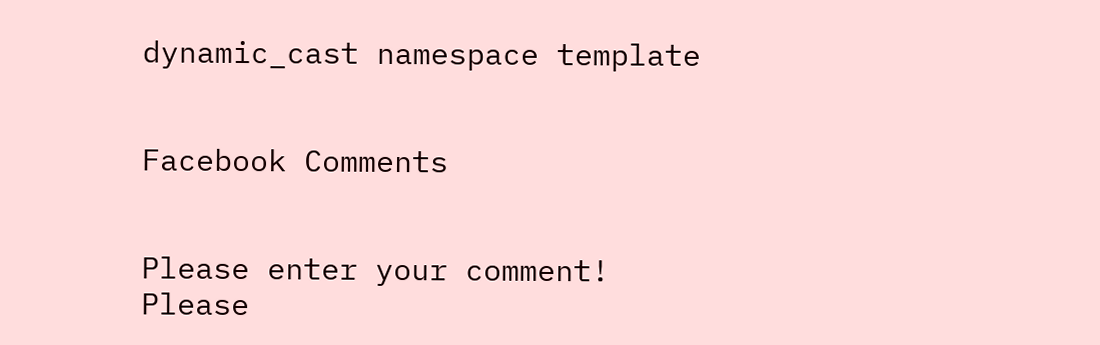dynamic_cast namespace template


Facebook Comments


Please enter your comment!
Please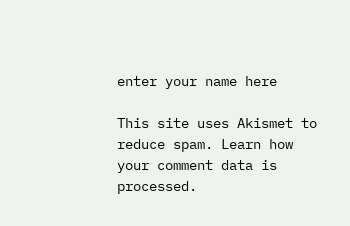enter your name here

This site uses Akismet to reduce spam. Learn how your comment data is processed.